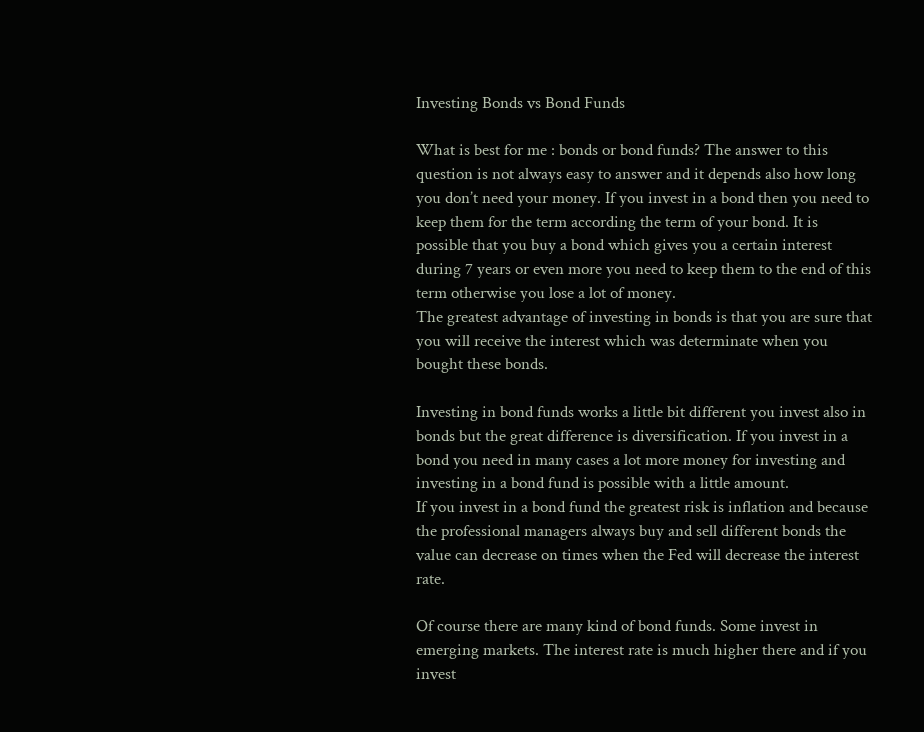Investing Bonds vs Bond Funds

What is best for me : bonds or bond funds? The answer to this question is not always easy to answer and it depends also how long you don’t need your money. If you invest in a bond then you need to keep them for the term according the term of your bond. It is possible that you buy a bond which gives you a certain interest during 7 years or even more you need to keep them to the end of this term otherwise you lose a lot of money.
The greatest advantage of investing in bonds is that you are sure that you will receive the interest which was determinate when you bought these bonds.

Investing in bond funds works a little bit different you invest also in bonds but the great difference is diversification. If you invest in a bond you need in many cases a lot more money for investing and investing in a bond fund is possible with a little amount.
If you invest in a bond fund the greatest risk is inflation and because the professional managers always buy and sell different bonds the value can decrease on times when the Fed will decrease the interest rate.

Of course there are many kind of bond funds. Some invest in emerging markets. The interest rate is much higher there and if you invest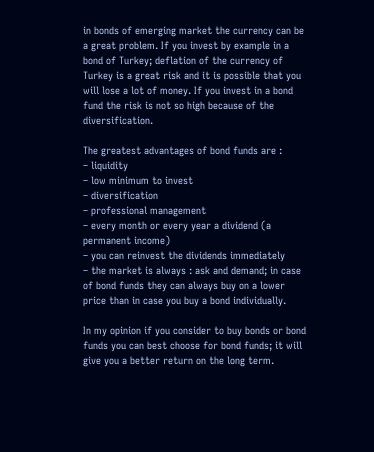in bonds of emerging market the currency can be a great problem. If you invest by example in a bond of Turkey; deflation of the currency of Turkey is a great risk and it is possible that you will lose a lot of money. If you invest in a bond fund the risk is not so high because of the diversification.

The greatest advantages of bond funds are :
– liquidity
– low minimum to invest
– diversification
– professional management
– every month or every year a dividend (a permanent income)
– you can reinvest the dividends immediately
– the market is always : ask and demand; in case of bond funds they can always buy on a lower price than in case you buy a bond individually.

In my opinion if you consider to buy bonds or bond funds you can best choose for bond funds; it will give you a better return on the long term.